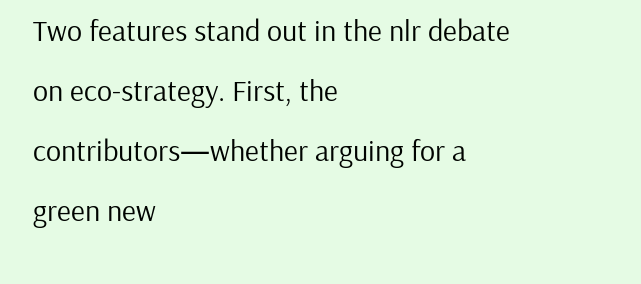Two features stand out in the nlr debate on eco-strategy. First, the contributors—whether arguing for a green new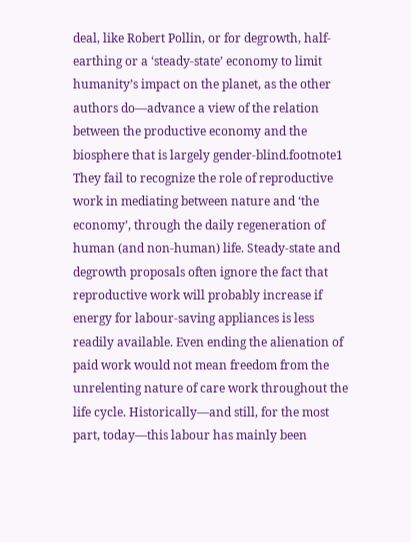deal, like Robert Pollin, or for degrowth, half-earthing or a ‘steady-state’ economy to limit humanity’s impact on the planet, as the other authors do—advance a view of the relation between the productive economy and the biosphere that is largely gender-blind.footnote1 They fail to recognize the role of reproductive work in mediating between nature and ‘the economy’, through the daily regeneration of human (and non-human) life. Steady-state and degrowth proposals often ignore the fact that reproductive work will probably increase if energy for labour-saving appliances is less readily available. Even ending the alienation of paid work would not mean freedom from the unrelenting nature of care work throughout the life cycle. Historically—and still, for the most part, today—this labour has mainly been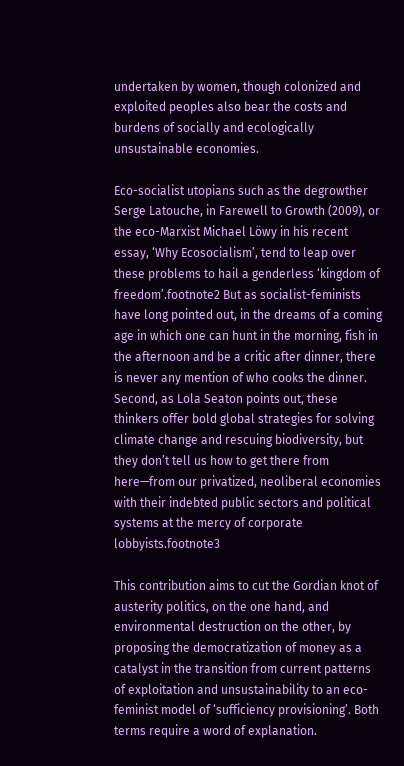undertaken by women, though colonized and exploited peoples also bear the costs and burdens of socially and ecologically unsustainable economies.

Eco-socialist utopians such as the degrowther Serge Latouche, in Farewell to Growth (2009), or the eco-Marxist Michael Löwy in his recent essay, ‘Why Ecosocialism’, tend to leap over these problems to hail a genderless ‘kingdom of freedom’.footnote2 But as socialist-feminists have long pointed out, in the dreams of a coming age in which one can hunt in the morning, fish in the afternoon and be a critic after dinner, there is never any mention of who cooks the dinner. Second, as Lola Seaton points out, these thinkers offer bold global strategies for solving climate change and rescuing biodiversity, but they don’t tell us how to get there from here—from our privatized, neoliberal economies with their indebted public sectors and political systems at the mercy of corporate lobbyists.footnote3

This contribution aims to cut the Gordian knot of austerity politics, on the one hand, and environmental destruction on the other, by proposing the democratization of money as a catalyst in the transition from current patterns of exploitation and unsustainability to an eco-feminist model of ‘sufficiency provisioning’. Both terms require a word of explanation.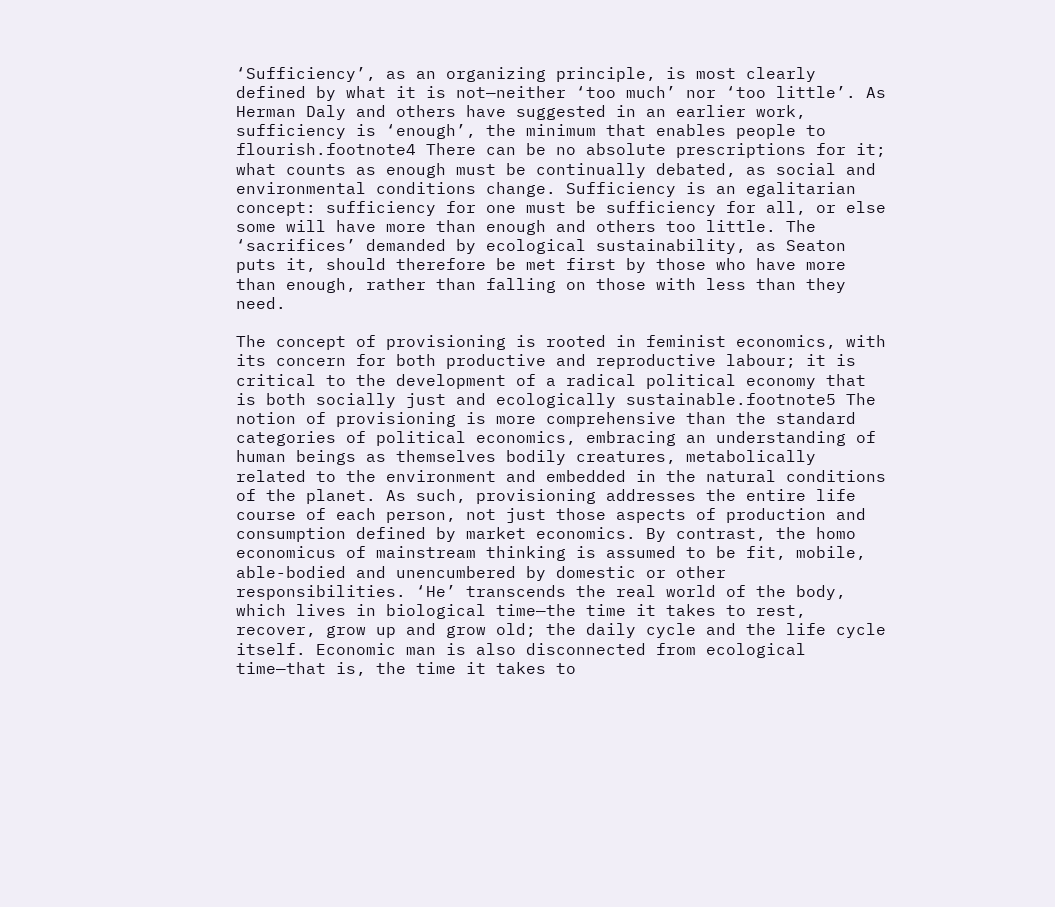‘Sufficiency’, as an organizing principle, is most clearly defined by what it is not—neither ‘too much’ nor ‘too little’. As Herman Daly and others have suggested in an earlier work, sufficiency is ‘enough’, the minimum that enables people to flourish.footnote4 There can be no absolute prescriptions for it; what counts as enough must be continually debated, as social and environmental conditions change. Sufficiency is an egalitarian concept: sufficiency for one must be sufficiency for all, or else some will have more than enough and others too little. The ‘sacrifices’ demanded by ecological sustainability, as Seaton puts it, should therefore be met first by those who have more than enough, rather than falling on those with less than they need.

The concept of provisioning is rooted in feminist economics, with its concern for both productive and reproductive labour; it is critical to the development of a radical political economy that is both socially just and ecologically sustainable.footnote5 The notion of provisioning is more comprehensive than the standard categories of political economics, embracing an understanding of human beings as themselves bodily creatures, metabolically related to the environment and embedded in the natural conditions of the planet. As such, provisioning addresses the entire life course of each person, not just those aspects of production and consumption defined by market economics. By contrast, the homo economicus of mainstream thinking is assumed to be fit, mobile, able-bodied and unencumbered by domestic or other responsibilities. ‘He’ transcends the real world of the body, which lives in biological time—the time it takes to rest, recover, grow up and grow old; the daily cycle and the life cycle itself. Economic man is also disconnected from ecological time—that is, the time it takes to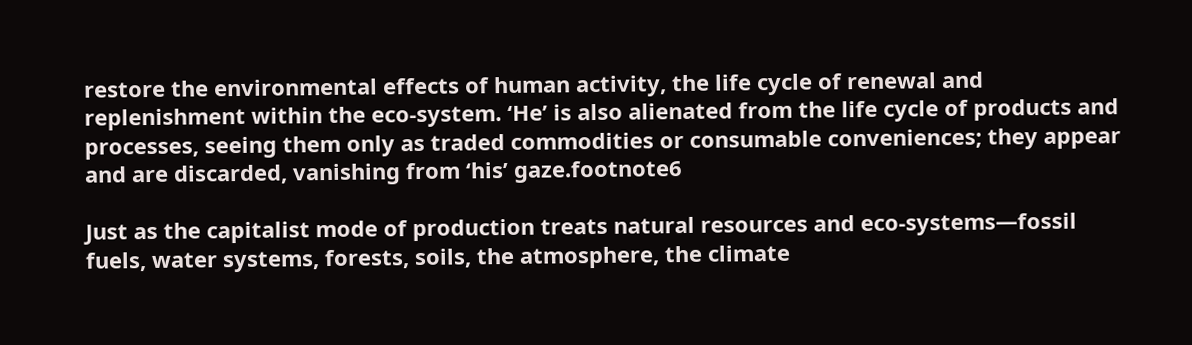restore the environmental effects of human activity, the life cycle of renewal and replenishment within the eco-system. ‘He’ is also alienated from the life cycle of products and processes, seeing them only as traded commodities or consumable conveniences; they appear and are discarded, vanishing from ‘his’ gaze.footnote6

Just as the capitalist mode of production treats natural resources and eco-systems—fossil fuels, water systems, forests, soils, the atmosphere, the climate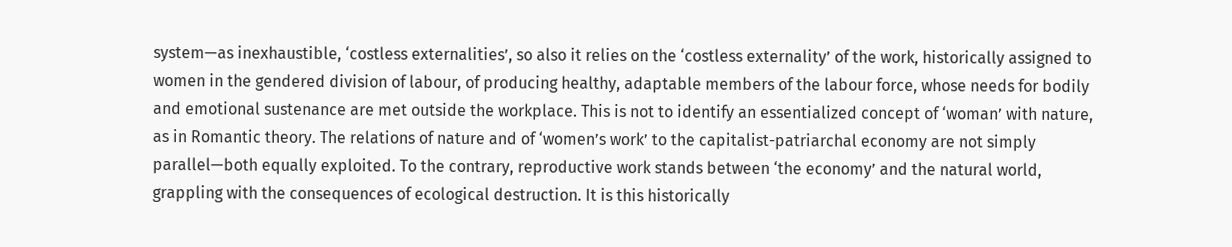system—as inexhaustible, ‘costless externalities’, so also it relies on the ‘costless externality’ of the work, historically assigned to women in the gendered division of labour, of producing healthy, adaptable members of the labour force, whose needs for bodily and emotional sustenance are met outside the workplace. This is not to identify an essentialized concept of ‘woman’ with nature, as in Romantic theory. The relations of nature and of ‘women’s work’ to the capitalist-patriarchal economy are not simply parallel—both equally exploited. To the contrary, reproductive work stands between ‘the economy’ and the natural world, grappling with the consequences of ecological destruction. It is this historically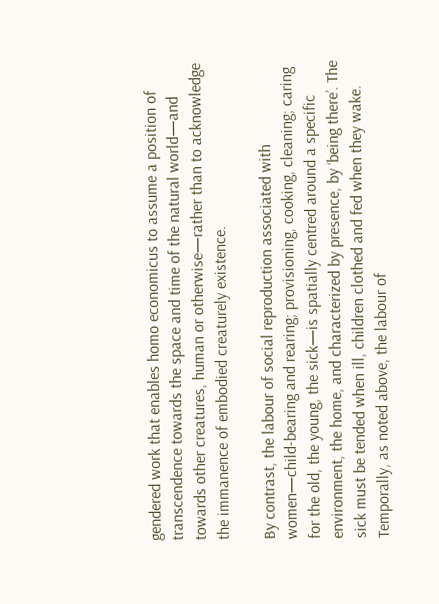gendered work that enables homo economicus to assume a position of transcendence towards the space and time of the natural world—and towards other creatures, human or otherwise—rather than to acknowledge the immanence of embodied creaturely existence.

By contrast, the labour of social reproduction associated with women—child-bearing and rearing; provisioning, cooking, cleaning; caring for the old, the young, the sick—is spatially centred around a specific environment, the home, and characterized by presence, by ‘being there’. The sick must be tended when ill, children clothed and fed when they wake. Temporally, as noted above, the labour of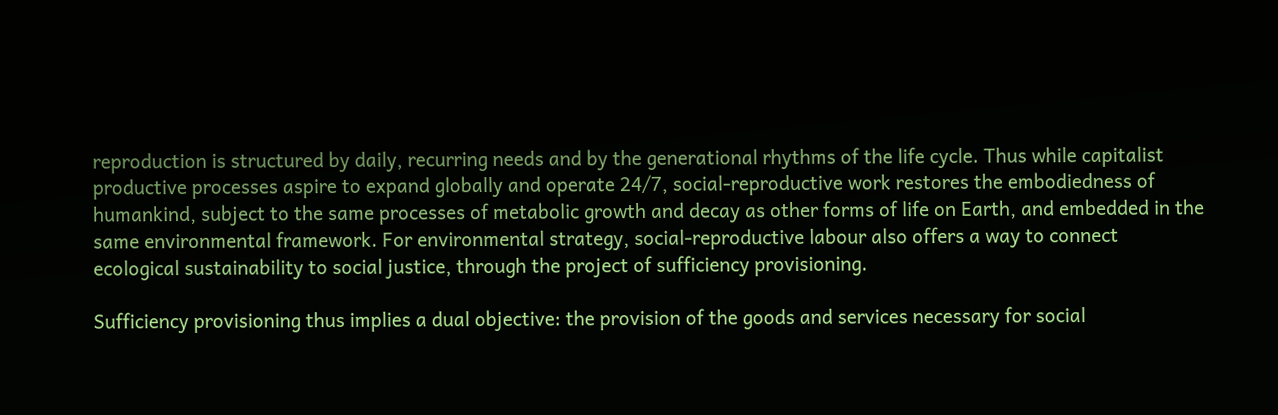reproduction is structured by daily, recurring needs and by the generational rhythms of the life cycle. Thus while capitalist productive processes aspire to expand globally and operate 24/7, social-reproductive work restores the embodiedness of humankind, subject to the same processes of metabolic growth and decay as other forms of life on Earth, and embedded in the same environmental framework. For environmental strategy, social-reproductive labour also offers a way to connect ecological sustainability to social justice, through the project of sufficiency provisioning.

Sufficiency provisioning thus implies a dual objective: the provision of the goods and services necessary for social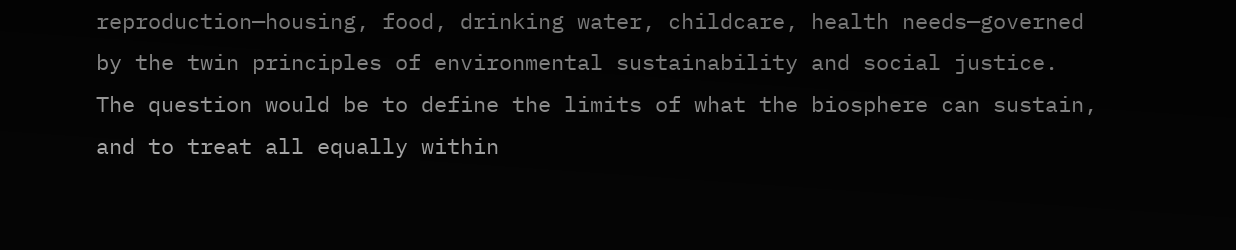reproduction—housing, food, drinking water, childcare, health needs—governed by the twin principles of environmental sustainability and social justice. The question would be to define the limits of what the biosphere can sustain, and to treat all equally within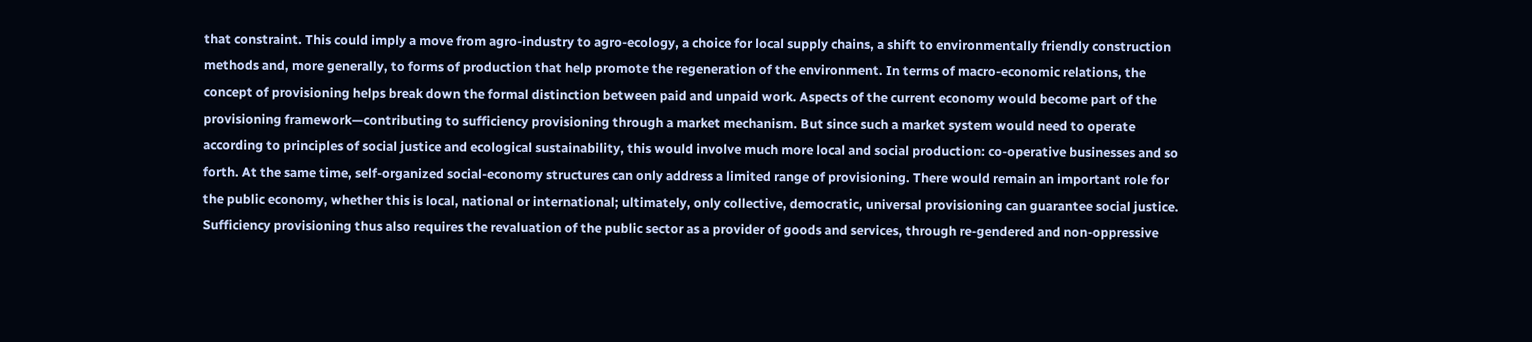that constraint. This could imply a move from agro-industry to agro-ecology, a choice for local supply chains, a shift to environmentally friendly construction methods and, more generally, to forms of production that help promote the regeneration of the environment. In terms of macro-economic relations, the concept of provisioning helps break down the formal distinction between paid and unpaid work. Aspects of the current economy would become part of the provisioning framework—contributing to sufficiency provisioning through a market mechanism. But since such a market system would need to operate according to principles of social justice and ecological sustainability, this would involve much more local and social production: co-operative businesses and so forth. At the same time, self-organized social-economy structures can only address a limited range of provisioning. There would remain an important role for the public economy, whether this is local, national or international; ultimately, only collective, democratic, universal provisioning can guarantee social justice. Sufficiency provisioning thus also requires the revaluation of the public sector as a provider of goods and services, through re-gendered and non-oppressive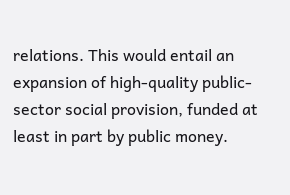relations. This would entail an expansion of high-quality public-sector social provision, funded at least in part by public money.